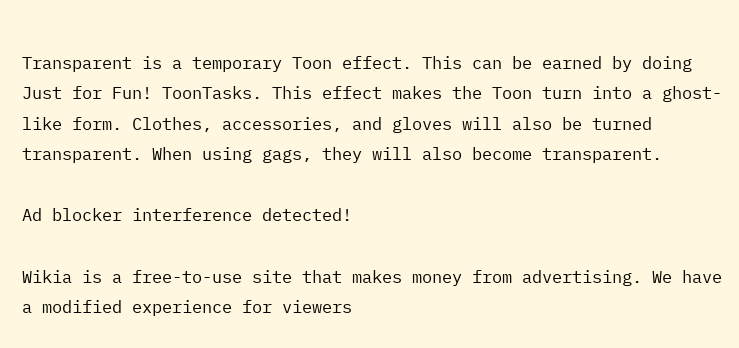Transparent is a temporary Toon effect. This can be earned by doing Just for Fun! ToonTasks. This effect makes the Toon turn into a ghost-like form. Clothes, accessories, and gloves will also be turned transparent. When using gags, they will also become transparent.

Ad blocker interference detected!

Wikia is a free-to-use site that makes money from advertising. We have a modified experience for viewers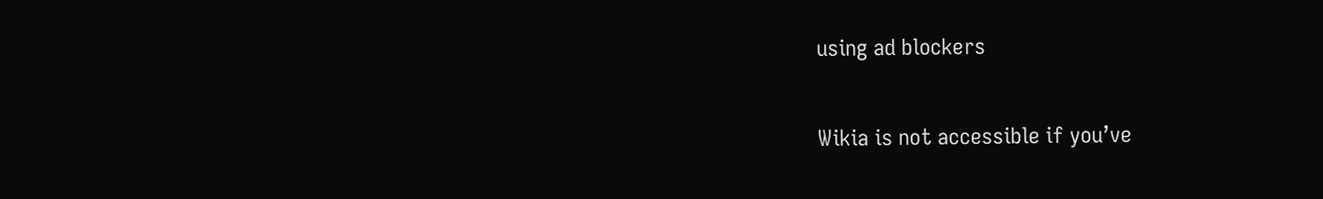using ad blockers

Wikia is not accessible if you’ve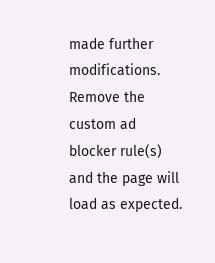made further modifications. Remove the custom ad blocker rule(s) and the page will load as expected.